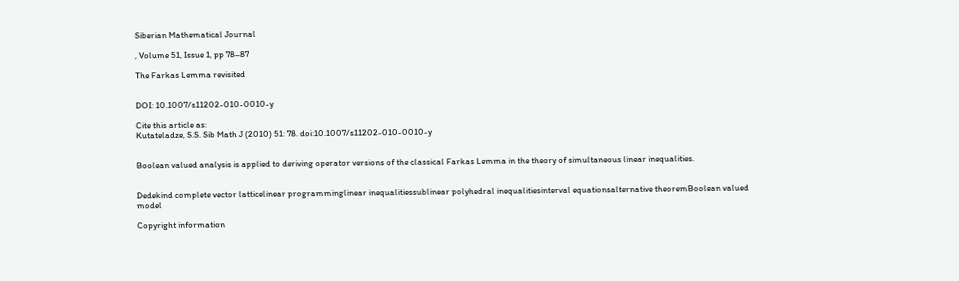Siberian Mathematical Journal

, Volume 51, Issue 1, pp 78–87

The Farkas Lemma revisited


DOI: 10.1007/s11202-010-0010-y

Cite this article as:
Kutateladze, S.S. Sib Math J (2010) 51: 78. doi:10.1007/s11202-010-0010-y


Boolean valued analysis is applied to deriving operator versions of the classical Farkas Lemma in the theory of simultaneous linear inequalities.


Dedekind complete vector latticelinear programminglinear inequalitiessublinear polyhedral inequalitiesinterval equationsalternative theoremBoolean valued model

Copyright information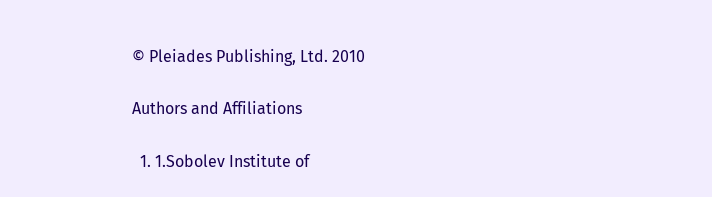© Pleiades Publishing, Ltd. 2010

Authors and Affiliations

  1. 1.Sobolev Institute of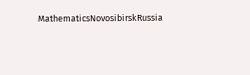MathematicsNovosibirskRussia